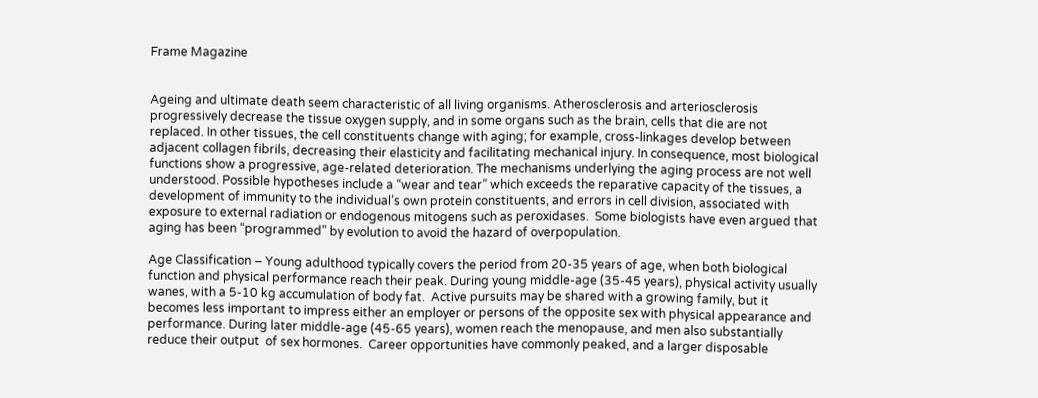Frame Magazine


Ageing and ultimate death seem characteristic of all living organisms. Atherosclerosis and arteriosclerosis progressively decrease the tissue oxygen supply, and in some organs such as the brain, cells that die are not replaced. In other tissues, the cell constituents change with aging; for example, cross-linkages develop between adjacent collagen fibrils, decreasing their elasticity and facilitating mechanical injury. In consequence, most biological functions show a progressive, age-related deterioration. The mechanisms underlying the aging process are not well understood. Possible hypotheses include a “wear and tear” which exceeds the reparative capacity of the tissues, a development of immunity to the individual’s own protein constituents, and errors in cell division, associated with exposure to external radiation or endogenous mitogens such as peroxidases.  Some biologists have even argued that aging has been “programmed” by evolution to avoid the hazard of overpopulation.

Age Classification – Young adulthood typically covers the period from 20-35 years of age, when both biological function and physical performance reach their peak. During young middle-age (35-45 years), physical activity usually wanes, with a 5-10 kg accumulation of body fat.  Active pursuits may be shared with a growing family, but it becomes less important to impress either an employer or persons of the opposite sex with physical appearance and performance. During later middle-age (45-65 years), women reach the menopause, and men also substantially reduce their output  of sex hormones.  Career opportunities have commonly peaked, and a larger disposable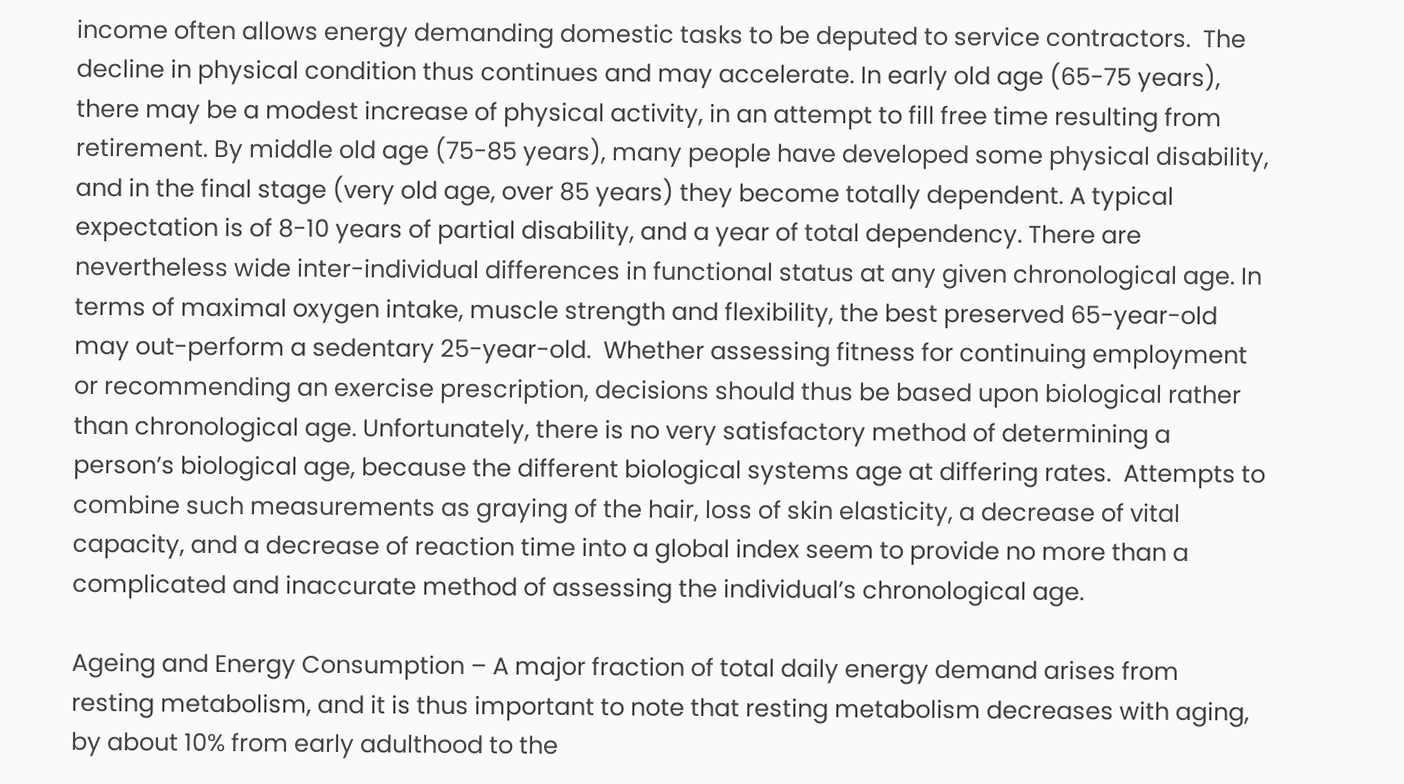income often allows energy demanding domestic tasks to be deputed to service contractors.  The decline in physical condition thus continues and may accelerate. In early old age (65-75 years), there may be a modest increase of physical activity, in an attempt to fill free time resulting from retirement. By middle old age (75-85 years), many people have developed some physical disability, and in the final stage (very old age, over 85 years) they become totally dependent. A typical expectation is of 8-10 years of partial disability, and a year of total dependency. There are nevertheless wide inter-individual differences in functional status at any given chronological age. In terms of maximal oxygen intake, muscle strength and flexibility, the best preserved 65-year-old may out-perform a sedentary 25-year-old.  Whether assessing fitness for continuing employment or recommending an exercise prescription, decisions should thus be based upon biological rather than chronological age. Unfortunately, there is no very satisfactory method of determining a person’s biological age, because the different biological systems age at differing rates.  Attempts to combine such measurements as graying of the hair, loss of skin elasticity, a decrease of vital capacity, and a decrease of reaction time into a global index seem to provide no more than a complicated and inaccurate method of assessing the individual’s chronological age.

Ageing and Energy Consumption – A major fraction of total daily energy demand arises from resting metabolism, and it is thus important to note that resting metabolism decreases with aging, by about 10% from early adulthood to the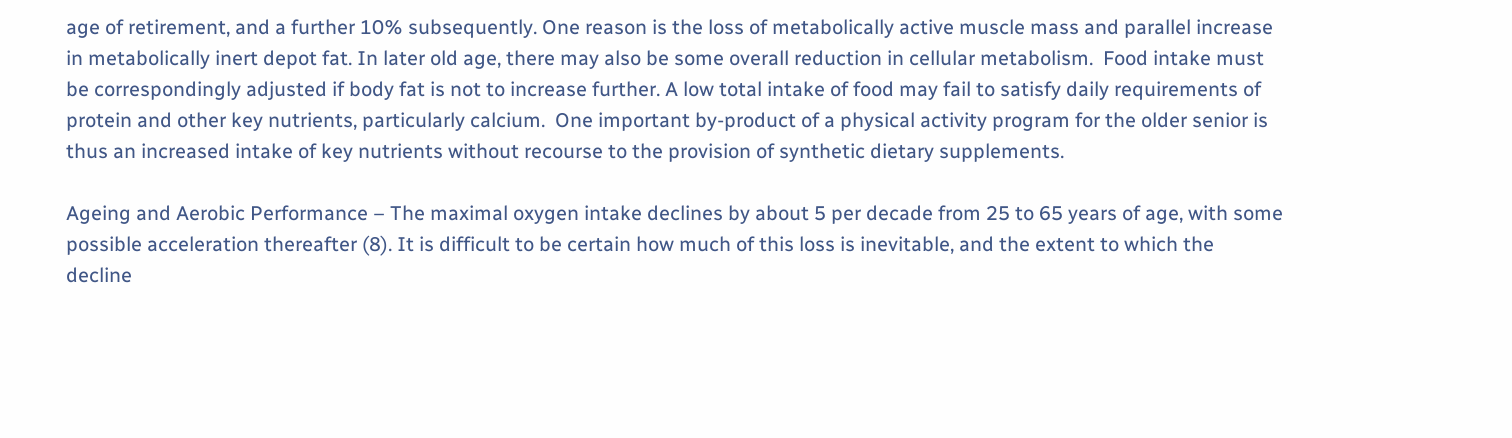age of retirement, and a further 10% subsequently. One reason is the loss of metabolically active muscle mass and parallel increase in metabolically inert depot fat. In later old age, there may also be some overall reduction in cellular metabolism.  Food intake must be correspondingly adjusted if body fat is not to increase further. A low total intake of food may fail to satisfy daily requirements of protein and other key nutrients, particularly calcium.  One important by-product of a physical activity program for the older senior is thus an increased intake of key nutrients without recourse to the provision of synthetic dietary supplements.

Ageing and Aerobic Performance – The maximal oxygen intake declines by about 5 per decade from 25 to 65 years of age, with some possible acceleration thereafter (8). It is difficult to be certain how much of this loss is inevitable, and the extent to which the decline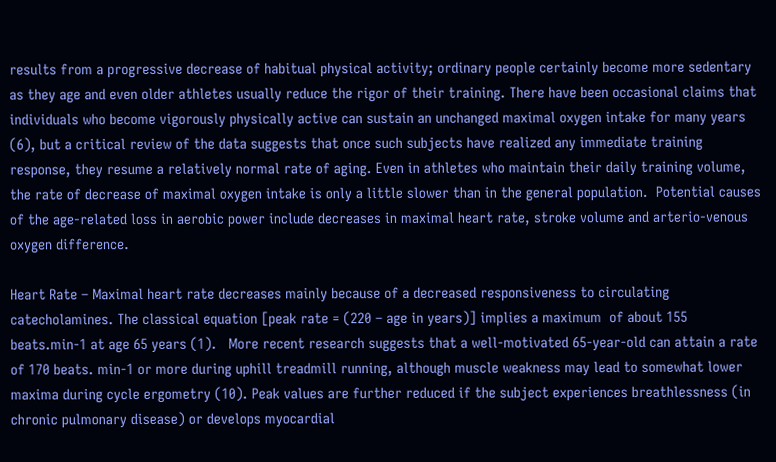results from a progressive decrease of habitual physical activity; ordinary people certainly become more sedentary as they age and even older athletes usually reduce the rigor of their training. There have been occasional claims that individuals who become vigorously physically active can sustain an unchanged maximal oxygen intake for many years (6), but a critical review of the data suggests that once such subjects have realized any immediate training response, they resume a relatively normal rate of aging. Even in athletes who maintain their daily training volume, the rate of decrease of maximal oxygen intake is only a little slower than in the general population.  Potential causes of the age-related loss in aerobic power include decreases in maximal heart rate, stroke volume and arterio-venous oxygen difference.

Heart Rate – Maximal heart rate decreases mainly because of a decreased responsiveness to circulating catecholamines. The classical equation [peak rate = (220 – age in years)] implies a maximum  of about 155 beats.min-1 at age 65 years (1).   More recent research suggests that a well-motivated 65-year-old can attain a rate of 170 beats. min-1 or more during uphill treadmill running, although muscle weakness may lead to somewhat lower maxima during cycle ergometry (10). Peak values are further reduced if the subject experiences breathlessness (in chronic pulmonary disease) or develops myocardial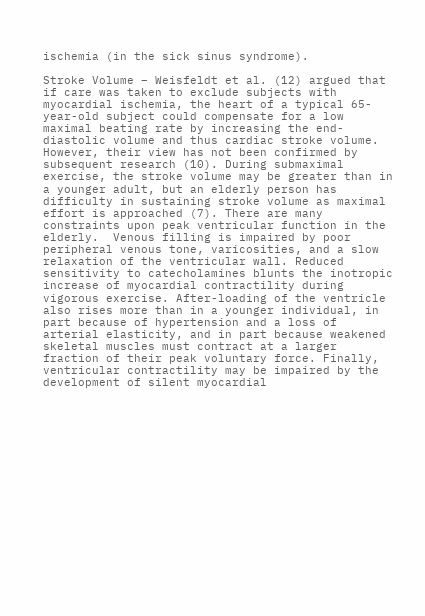ischemia (in the sick sinus syndrome).

Stroke Volume – Weisfeldt et al. (12) argued that if care was taken to exclude subjects with myocardial ischemia, the heart of a typical 65-year-old subject could compensate for a low maximal beating rate by increasing the end-diastolic volume and thus cardiac stroke volume. However, their view has not been confirmed by subsequent research (10). During submaximal exercise, the stroke volume may be greater than in a younger adult, but an elderly person has difficulty in sustaining stroke volume as maximal effort is approached (7). There are many constraints upon peak ventricular function in the elderly.  Venous filling is impaired by poor peripheral venous tone, varicosities, and a slow relaxation of the ventricular wall. Reduced sensitivity to catecholamines blunts the inotropic increase of myocardial contractility during vigorous exercise. After-loading of the ventricle also rises more than in a younger individual, in part because of hypertension and a loss of arterial elasticity, and in part because weakened skeletal muscles must contract at a larger fraction of their peak voluntary force. Finally, ventricular contractility may be impaired by the development of silent myocardial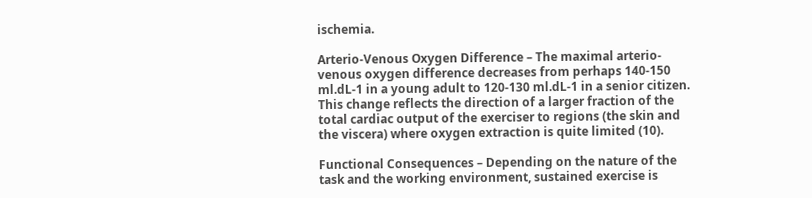ischemia.

Arterio-Venous Oxygen Difference – The maximal arterio-venous oxygen difference decreases from perhaps 140-150 ml.dL-1 in a young adult to 120-130 ml.dL-1 in a senior citizen. This change reflects the direction of a larger fraction of the total cardiac output of the exerciser to regions (the skin and the viscera) where oxygen extraction is quite limited (10).

Functional Consequences – Depending on the nature of the task and the working environment, sustained exercise is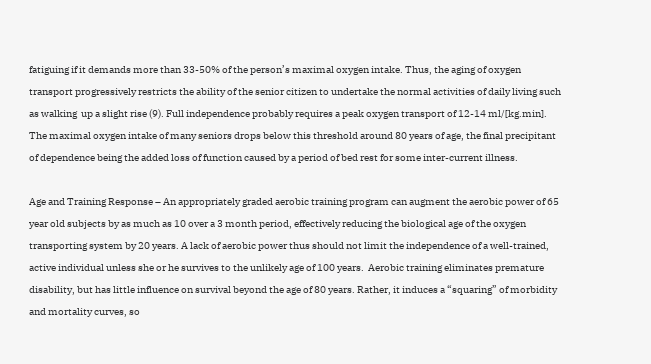fatiguing if it demands more than 33-50% of the person’s maximal oxygen intake. Thus, the aging of oxygen transport progressively restricts the ability of the senior citizen to undertake the normal activities of daily living such as walking  up a slight rise (9). Full independence probably requires a peak oxygen transport of 12-14 ml/[kg.min]. The maximal oxygen intake of many seniors drops below this threshold around 80 years of age, the final precipitant of dependence being the added loss of function caused by a period of bed rest for some inter-current illness.

Age and Training Response – An appropriately graded aerobic training program can augment the aerobic power of 65 year old subjects by as much as 10 over a 3 month period, effectively reducing the biological age of the oxygen transporting system by 20 years. A lack of aerobic power thus should not limit the independence of a well-trained, active individual unless she or he survives to the unlikely age of 100 years.  Aerobic training eliminates premature disability, but has little influence on survival beyond the age of 80 years. Rather, it induces a “squaring” of morbidity and mortality curves, so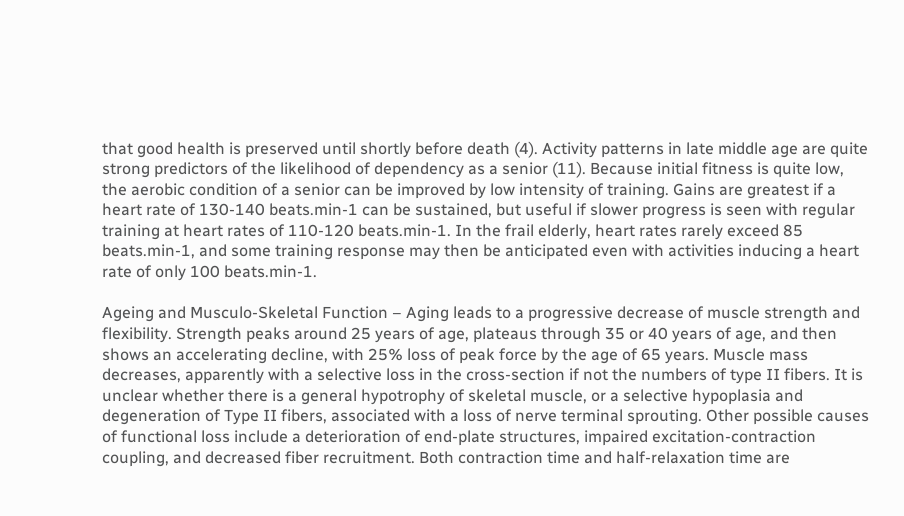that good health is preserved until shortly before death (4). Activity patterns in late middle age are quite strong predictors of the likelihood of dependency as a senior (11). Because initial fitness is quite low, the aerobic condition of a senior can be improved by low intensity of training. Gains are greatest if a heart rate of 130-140 beats.min-1 can be sustained, but useful if slower progress is seen with regular training at heart rates of 110-120 beats.min-1. In the frail elderly, heart rates rarely exceed 85 beats.min-1, and some training response may then be anticipated even with activities inducing a heart rate of only 100 beats.min-1.

Ageing and Musculo-Skeletal Function – Aging leads to a progressive decrease of muscle strength and flexibility. Strength peaks around 25 years of age, plateaus through 35 or 40 years of age, and then shows an accelerating decline, with 25% loss of peak force by the age of 65 years. Muscle mass decreases, apparently with a selective loss in the cross-section if not the numbers of type II fibers. It is unclear whether there is a general hypotrophy of skeletal muscle, or a selective hypoplasia and degeneration of Type II fibers, associated with a loss of nerve terminal sprouting. Other possible causes of functional loss include a deterioration of end-plate structures, impaired excitation-contraction coupling, and decreased fiber recruitment. Both contraction time and half-relaxation time are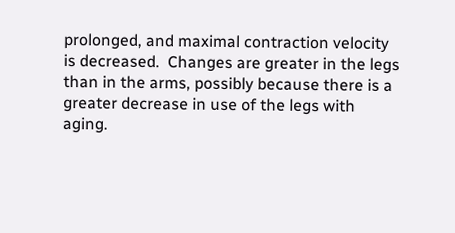prolonged, and maximal contraction velocity is decreased.  Changes are greater in the legs than in the arms, possibly because there is a greater decrease in use of the legs with aging.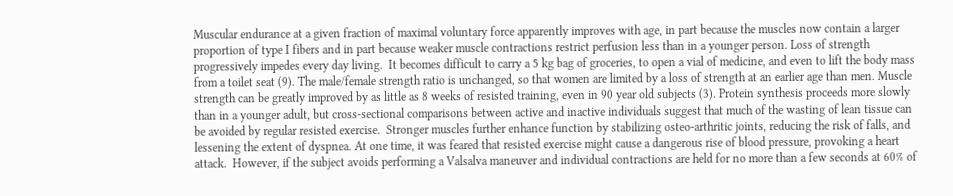Muscular endurance at a given fraction of maximal voluntary force apparently improves with age, in part because the muscles now contain a larger proportion of type I fibers and in part because weaker muscle contractions restrict perfusion less than in a younger person. Loss of strength progressively impedes every day living.  It becomes difficult to carry a 5 kg bag of groceries, to open a vial of medicine, and even to lift the body mass from a toilet seat (9). The male/female strength ratio is unchanged, so that women are limited by a loss of strength at an earlier age than men. Muscle strength can be greatly improved by as little as 8 weeks of resisted training, even in 90 year old subjects (3). Protein synthesis proceeds more slowly than in a younger adult, but cross-sectional comparisons between active and inactive individuals suggest that much of the wasting of lean tissue can be avoided by regular resisted exercise.  Stronger muscles further enhance function by stabilizing osteo-arthritic joints, reducing the risk of falls, and lessening the extent of dyspnea. At one time, it was feared that resisted exercise might cause a dangerous rise of blood pressure, provoking a heart attack.  However, if the subject avoids performing a Valsalva maneuver and individual contractions are held for no more than a few seconds at 60% of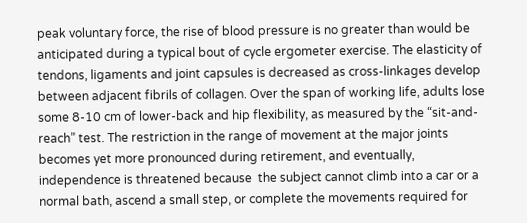peak voluntary force, the rise of blood pressure is no greater than would be anticipated during a typical bout of cycle ergometer exercise. The elasticity of tendons, ligaments and joint capsules is decreased as cross-linkages develop between adjacent fibrils of collagen. Over the span of working life, adults lose some 8-10 cm of lower-back and hip flexibility, as measured by the “sit-and- reach” test. The restriction in the range of movement at the major joints becomes yet more pronounced during retirement, and eventually, independence is threatened because  the subject cannot climb into a car or a normal bath, ascend a small step, or complete the movements required for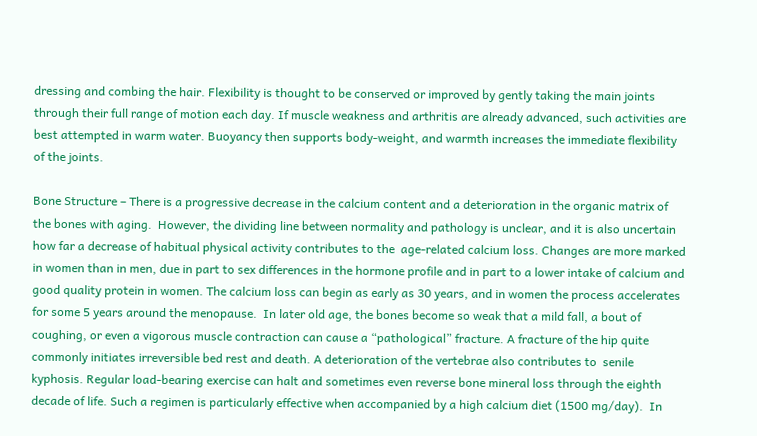dressing and combing the hair. Flexibility is thought to be conserved or improved by gently taking the main joints through their full range of motion each day. If muscle weakness and arthritis are already advanced, such activities are best attempted in warm water. Buoyancy then supports body-weight, and warmth increases the immediate flexibility of the joints.

Bone Structure – There is a progressive decrease in the calcium content and a deterioration in the organic matrix of the bones with aging.  However, the dividing line between normality and pathology is unclear, and it is also uncertain how far a decrease of habitual physical activity contributes to the  age-related calcium loss. Changes are more marked in women than in men, due in part to sex differences in the hormone profile and in part to a lower intake of calcium and good quality protein in women. The calcium loss can begin as early as 30 years, and in women the process accelerates for some 5 years around the menopause.  In later old age, the bones become so weak that a mild fall, a bout of coughing, or even a vigorous muscle contraction can cause a “pathological” fracture. A fracture of the hip quite commonly initiates irreversible bed rest and death. A deterioration of the vertebrae also contributes to  senile kyphosis. Regular load-bearing exercise can halt and sometimes even reverse bone mineral loss through the eighth decade of life. Such a regimen is particularly effective when accompanied by a high calcium diet (1500 mg/day).  In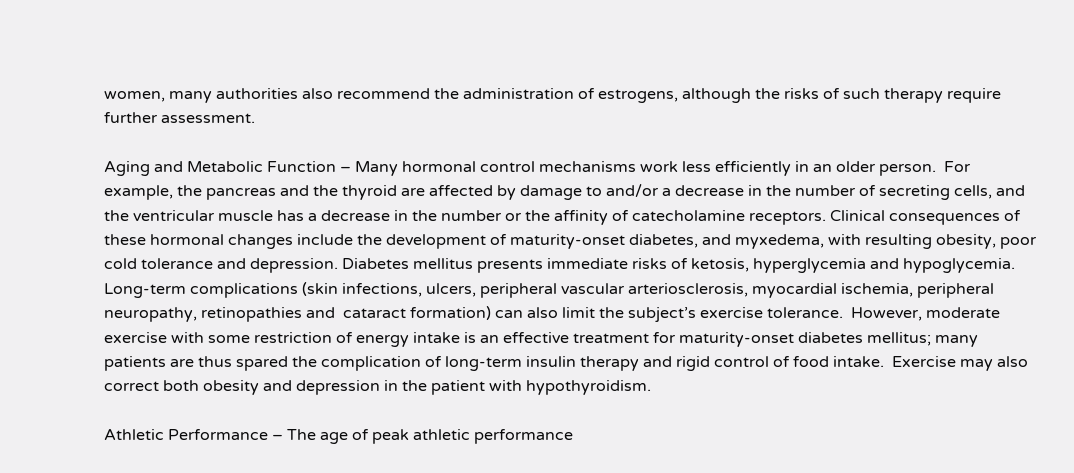women, many authorities also recommend the administration of estrogens, although the risks of such therapy require further assessment.

Aging and Metabolic Function – Many hormonal control mechanisms work less efficiently in an older person.  For example, the pancreas and the thyroid are affected by damage to and/or a decrease in the number of secreting cells, and the ventricular muscle has a decrease in the number or the affinity of catecholamine receptors. Clinical consequences of these hormonal changes include the development of maturity-onset diabetes, and myxedema, with resulting obesity, poor cold tolerance and depression. Diabetes mellitus presents immediate risks of ketosis, hyperglycemia and hypoglycemia. Long-term complications (skin infections, ulcers, peripheral vascular arteriosclerosis, myocardial ischemia, peripheral neuropathy, retinopathies and  cataract formation) can also limit the subject’s exercise tolerance.  However, moderate exercise with some restriction of energy intake is an effective treatment for maturity-onset diabetes mellitus; many patients are thus spared the complication of long-term insulin therapy and rigid control of food intake.  Exercise may also correct both obesity and depression in the patient with hypothyroidism.

Athletic Performance – The age of peak athletic performance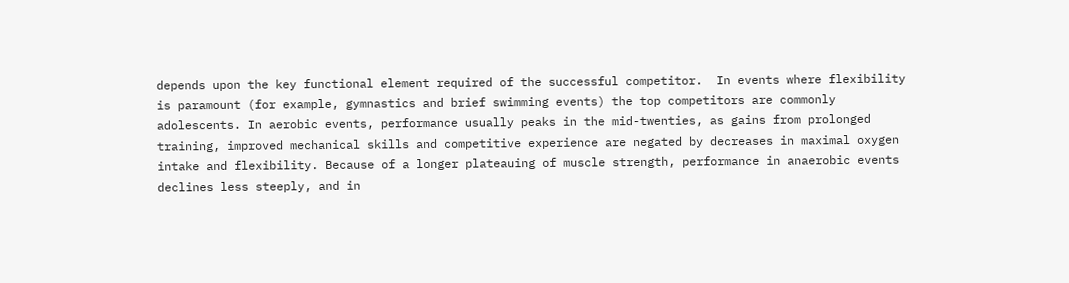depends upon the key functional element required of the successful competitor.  In events where flexibility is paramount (for example, gymnastics and brief swimming events) the top competitors are commonly adolescents. In aerobic events, performance usually peaks in the mid-twenties, as gains from prolonged training, improved mechanical skills and competitive experience are negated by decreases in maximal oxygen intake and flexibility. Because of a longer plateauing of muscle strength, performance in anaerobic events declines less steeply, and in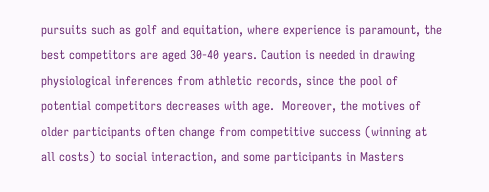pursuits such as golf and equitation, where experience is paramount, the best competitors are aged 30-40 years. Caution is needed in drawing physiological inferences from athletic records, since the pool of potential competitors decreases with age.  Moreover, the motives of older participants often change from competitive success (winning at all costs) to social interaction, and some participants in Masters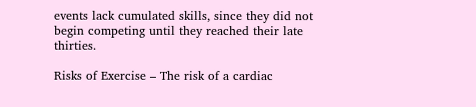events lack cumulated skills, since they did not begin competing until they reached their late thirties.

Risks of Exercise – The risk of a cardiac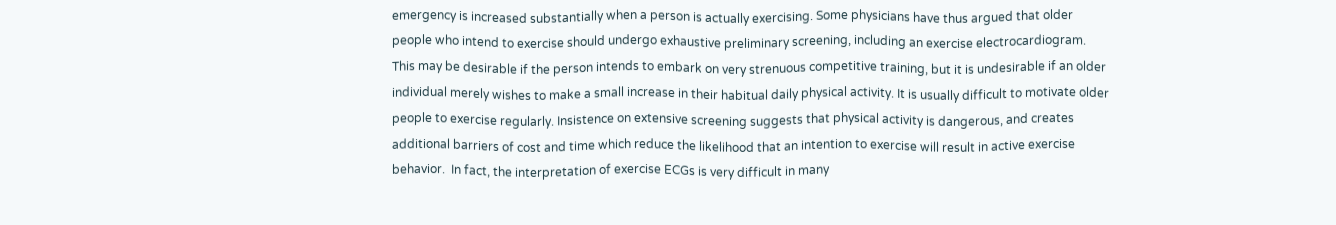emergency is increased substantially when a person is actually exercising. Some physicians have thus argued that older people who intend to exercise should undergo exhaustive preliminary screening, including an exercise electrocardiogram. This may be desirable if the person intends to embark on very strenuous competitive training, but it is undesirable if an older individual merely wishes to make a small increase in their habitual daily physical activity. It is usually difficult to motivate older people to exercise regularly. Insistence on extensive screening suggests that physical activity is dangerous, and creates additional barriers of cost and time which reduce the likelihood that an intention to exercise will result in active exercise behavior.  In fact, the interpretation of exercise ECGs is very difficult in many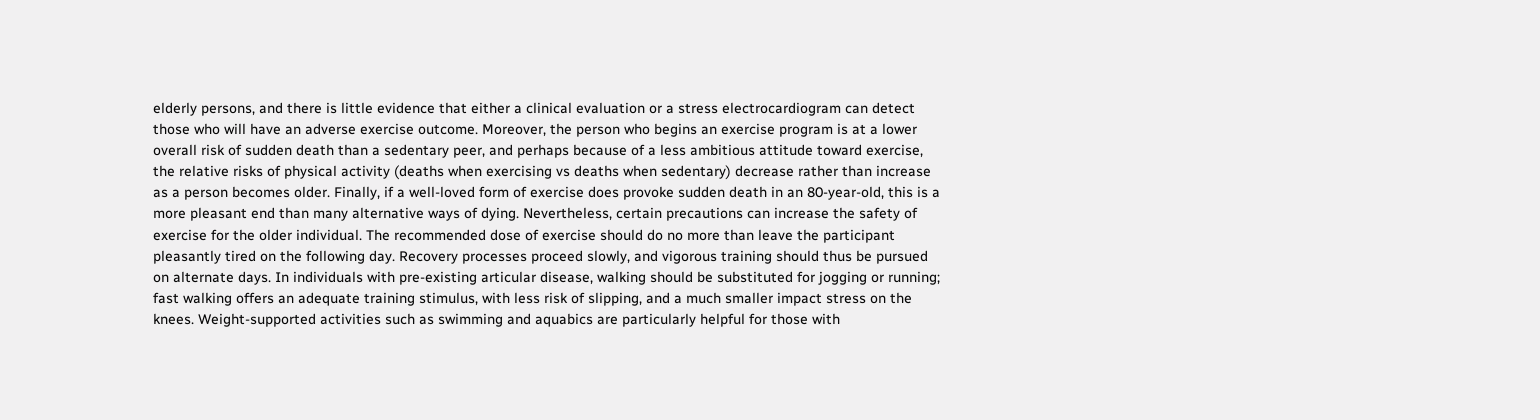elderly persons, and there is little evidence that either a clinical evaluation or a stress electrocardiogram can detect those who will have an adverse exercise outcome. Moreover, the person who begins an exercise program is at a lower overall risk of sudden death than a sedentary peer, and perhaps because of a less ambitious attitude toward exercise, the relative risks of physical activity (deaths when exercising vs deaths when sedentary) decrease rather than increase as a person becomes older. Finally, if a well-loved form of exercise does provoke sudden death in an 80-year-old, this is a more pleasant end than many alternative ways of dying. Nevertheless, certain precautions can increase the safety of exercise for the older individual. The recommended dose of exercise should do no more than leave the participant pleasantly tired on the following day. Recovery processes proceed slowly, and vigorous training should thus be pursued on alternate days. In individuals with pre-existing articular disease, walking should be substituted for jogging or running; fast walking offers an adequate training stimulus, with less risk of slipping, and a much smaller impact stress on the knees. Weight-supported activities such as swimming and aquabics are particularly helpful for those with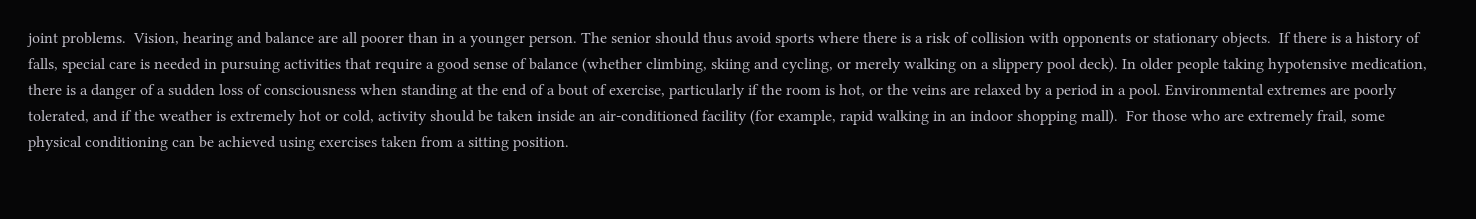joint problems.  Vision, hearing and balance are all poorer than in a younger person. The senior should thus avoid sports where there is a risk of collision with opponents or stationary objects.  If there is a history of falls, special care is needed in pursuing activities that require a good sense of balance (whether climbing, skiing and cycling, or merely walking on a slippery pool deck). In older people taking hypotensive medication, there is a danger of a sudden loss of consciousness when standing at the end of a bout of exercise, particularly if the room is hot, or the veins are relaxed by a period in a pool. Environmental extremes are poorly tolerated, and if the weather is extremely hot or cold, activity should be taken inside an air-conditioned facility (for example, rapid walking in an indoor shopping mall).  For those who are extremely frail, some physical conditioning can be achieved using exercises taken from a sitting position.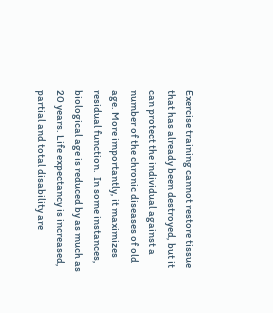Exercise training cannot restore tissue that has already been destroyed, but it can protect the individual against a number of the chronic diseases of old age. More importantly, it maximizes residual function.  In some instances, biological age is reduced by as much as 20 years. Life expectancy is increased, partial and total disability are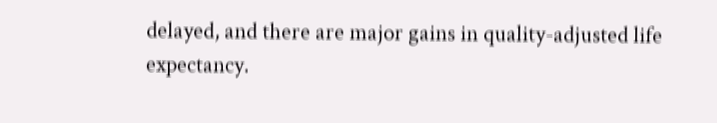delayed, and there are major gains in quality-adjusted life expectancy.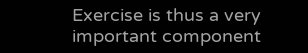Exercise is thus a very important component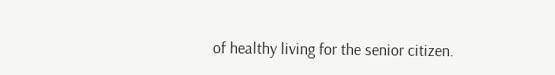of healthy living for the senior citizen.